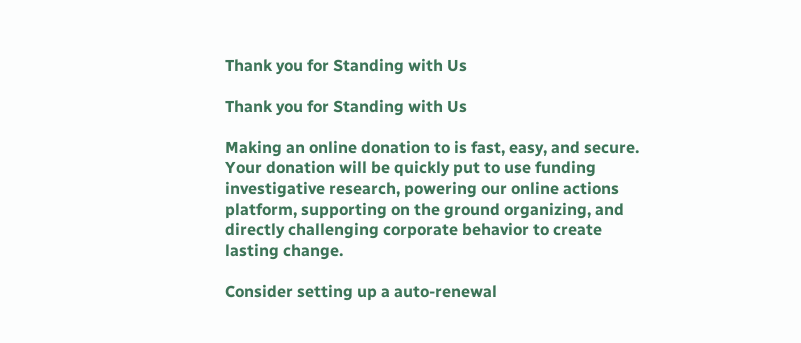Thank you for Standing with Us

Thank you for Standing with Us

Making an online donation to is fast, easy, and secure. Your donation will be quickly put to use funding investigative research, powering our online actions platform, supporting on the ground organizing, and directly challenging corporate behavior to create lasting change.

Consider setting up a auto-renewal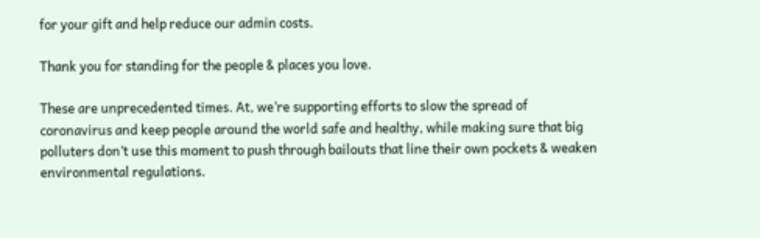for your gift and help reduce our admin costs.

Thank you for standing for the people & places you love.

These are unprecedented times. At, we’re supporting efforts to slow the spread of coronavirus and keep people around the world safe and healthy, while making sure that big polluters don’t use this moment to push through bailouts that line their own pockets & weaken environmental regulations.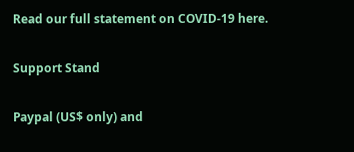Read our full statement on COVID-19 here.

Support Stand

Paypal (US$ only) and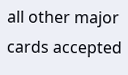all other major cards accepted